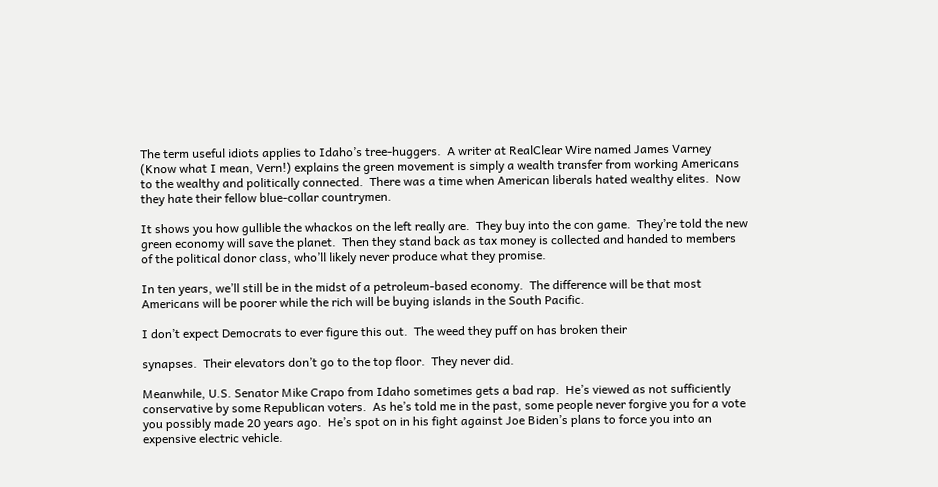The term useful idiots applies to Idaho’s tree-huggers.  A writer at RealClear Wire named James Varney (Know what I mean, Vern!) explains the green movement is simply a wealth transfer from working Americans to the wealthy and politically connected.  There was a time when American liberals hated wealthy elites.  Now they hate their fellow blue-collar countrymen.

It shows you how gullible the whackos on the left really are.  They buy into the con game.  They’re told the new green economy will save the planet.  Then they stand back as tax money is collected and handed to members of the political donor class, who’ll likely never produce what they promise.

In ten years, we’ll still be in the midst of a petroleum-based economy.  The difference will be that most Americans will be poorer while the rich will be buying islands in the South Pacific.

I don’t expect Democrats to ever figure this out.  The weed they puff on has broken their

synapses.  Their elevators don’t go to the top floor.  They never did.

Meanwhile, U.S. Senator Mike Crapo from Idaho sometimes gets a bad rap.  He’s viewed as not sufficiently conservative by some Republican voters.  As he’s told me in the past, some people never forgive you for a vote you possibly made 20 years ago.  He’s spot on in his fight against Joe Biden’s plans to force you into an expensive electric vehicle.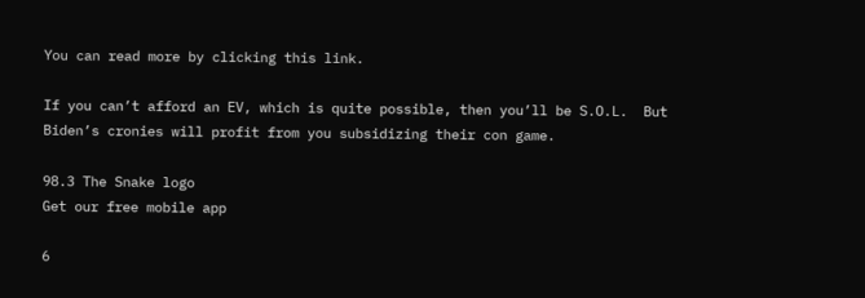You can read more by clicking this link.

If you can’t afford an EV, which is quite possible, then you’ll be S.O.L.  But Biden’s cronies will profit from you subsidizing their con game.

98.3 The Snake logo
Get our free mobile app

6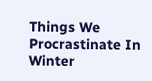Things We Procrastinate In Winter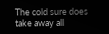The cold sure does take away all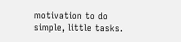motivation to do simple, little tasks.